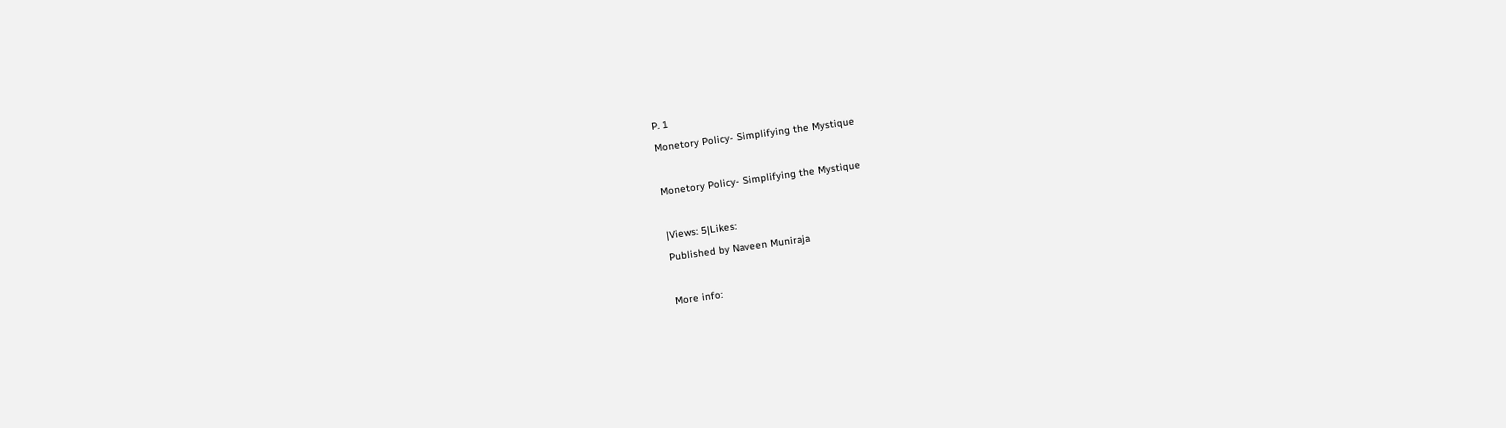P. 1
Monetory Policy- Simplifying the Mystique

Monetory Policy- Simplifying the Mystique

|Views: 5|Likes:
Published by Naveen Muniraja

More info: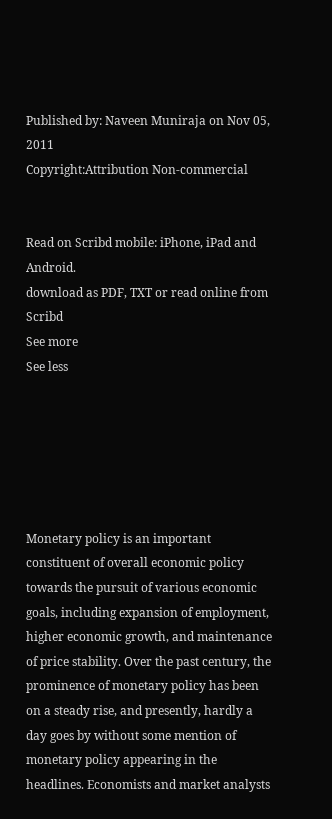Published by: Naveen Muniraja on Nov 05, 2011
Copyright:Attribution Non-commercial


Read on Scribd mobile: iPhone, iPad and Android.
download as PDF, TXT or read online from Scribd
See more
See less






Monetary policy is an important constituent of overall economic policy towards the pursuit of various economic goals, including expansion of employment, higher economic growth, and maintenance of price stability. Over the past century, the prominence of monetary policy has been on a steady rise, and presently, hardly a day goes by without some mention of monetary policy appearing in the headlines. Economists and market analysts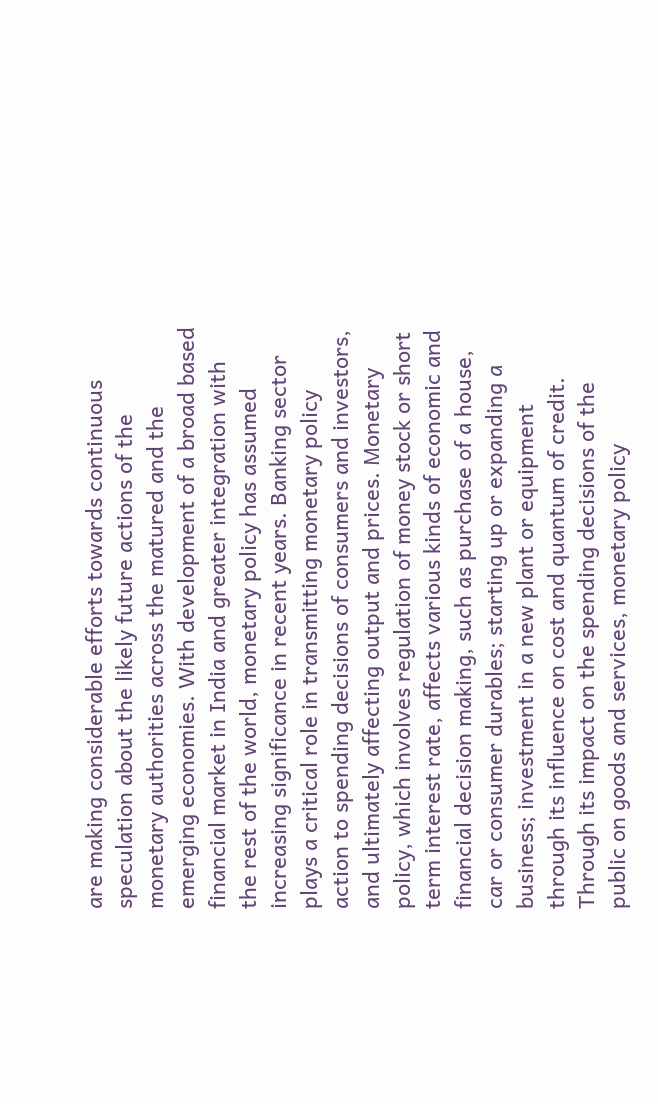are making considerable efforts towards continuous speculation about the likely future actions of the monetary authorities across the matured and the emerging economies. With development of a broad based financial market in India and greater integration with the rest of the world, monetary policy has assumed increasing significance in recent years. Banking sector plays a critical role in transmitting monetary policy action to spending decisions of consumers and investors, and ultimately affecting output and prices. Monetary policy, which involves regulation of money stock or short term interest rate, affects various kinds of economic and financial decision making, such as purchase of a house, car or consumer durables; starting up or expanding a business; investment in a new plant or equipment through its influence on cost and quantum of credit. Through its impact on the spending decisions of the public on goods and services, monetary policy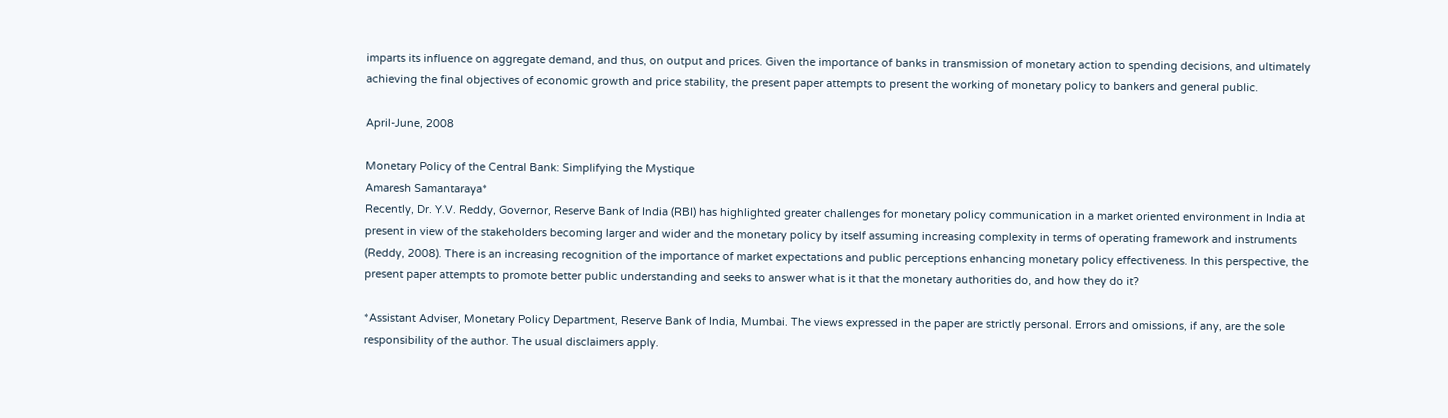imparts its influence on aggregate demand, and thus, on output and prices. Given the importance of banks in transmission of monetary action to spending decisions, and ultimately achieving the final objectives of economic growth and price stability, the present paper attempts to present the working of monetary policy to bankers and general public.

April-June, 2008

Monetary Policy of the Central Bank: Simplifying the Mystique
Amaresh Samantaraya*
Recently, Dr. Y.V. Reddy, Governor, Reserve Bank of India (RBI) has highlighted greater challenges for monetary policy communication in a market oriented environment in India at present in view of the stakeholders becoming larger and wider and the monetary policy by itself assuming increasing complexity in terms of operating framework and instruments (Reddy, 2008). There is an increasing recognition of the importance of market expectations and public perceptions enhancing monetary policy effectiveness. In this perspective, the present paper attempts to promote better public understanding and seeks to answer what is it that the monetary authorities do, and how they do it?

*Assistant Adviser, Monetary Policy Department, Reserve Bank of India, Mumbai. The views expressed in the paper are strictly personal. Errors and omissions, if any, are the sole responsibility of the author. The usual disclaimers apply.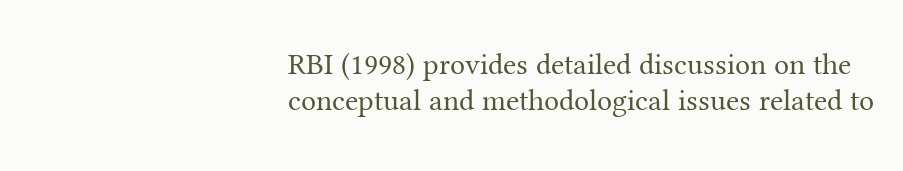RBI (1998) provides detailed discussion on the conceptual and methodological issues related to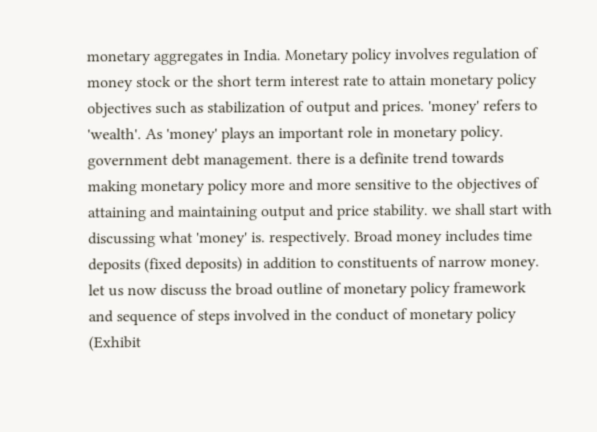monetary aggregates in India. Monetary policy involves regulation of money stock or the short term interest rate to attain monetary policy objectives such as stabilization of output and prices. 'money' refers to 'wealth'. As 'money' plays an important role in monetary policy. government debt management. there is a definite trend towards making monetary policy more and more sensitive to the objectives of attaining and maintaining output and price stability. we shall start with discussing what 'money' is. respectively. Broad money includes time deposits (fixed deposits) in addition to constituents of narrow money. let us now discuss the broad outline of monetary policy framework and sequence of steps involved in the conduct of monetary policy (Exhibit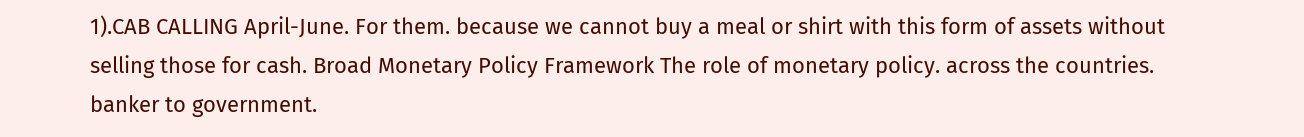1).CAB CALLING April-June. For them. because we cannot buy a meal or shirt with this form of assets without selling those for cash. Broad Monetary Policy Framework The role of monetary policy. across the countries. banker to government.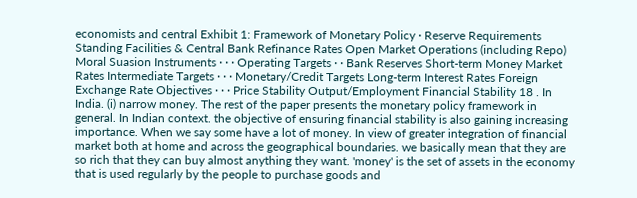economists and central Exhibit 1: Framework of Monetary Policy · Reserve Requirements Standing Facilities & Central Bank Refinance Rates Open Market Operations (including Repo) Moral Suasion Instruments · · · Operating Targets · · Bank Reserves Short-term Money Market Rates Intermediate Targets · · · Monetary/Credit Targets Long-term Interest Rates Foreign Exchange Rate Objectives · · · Price Stability Output/Employment Financial Stability 18 . In India. (i) narrow money. The rest of the paper presents the monetary policy framework in general. In Indian context. the objective of ensuring financial stability is also gaining increasing importance. When we say some have a lot of money. In view of greater integration of financial market both at home and across the geographical boundaries. we basically mean that they are so rich that they can buy almost anything they want. 'money' is the set of assets in the economy that is used regularly by the people to purchase goods and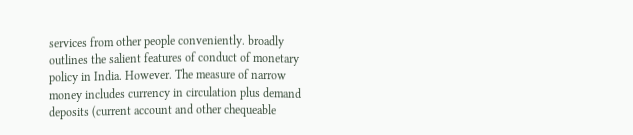services from other people conveniently. broadly outlines the salient features of conduct of monetary policy in India. However. The measure of narrow money includes currency in circulation plus demand deposits (current account and other chequeable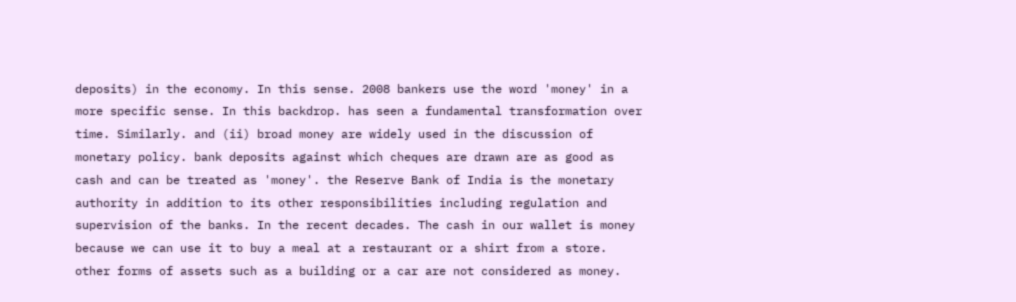deposits) in the economy. In this sense. 2008 bankers use the word 'money' in a more specific sense. In this backdrop. has seen a fundamental transformation over time. Similarly. and (ii) broad money are widely used in the discussion of monetary policy. bank deposits against which cheques are drawn are as good as cash and can be treated as 'money'. the Reserve Bank of India is the monetary authority in addition to its other responsibilities including regulation and supervision of the banks. In the recent decades. The cash in our wallet is money because we can use it to buy a meal at a restaurant or a shirt from a store. other forms of assets such as a building or a car are not considered as money.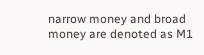narrow money and broad money are denoted as M1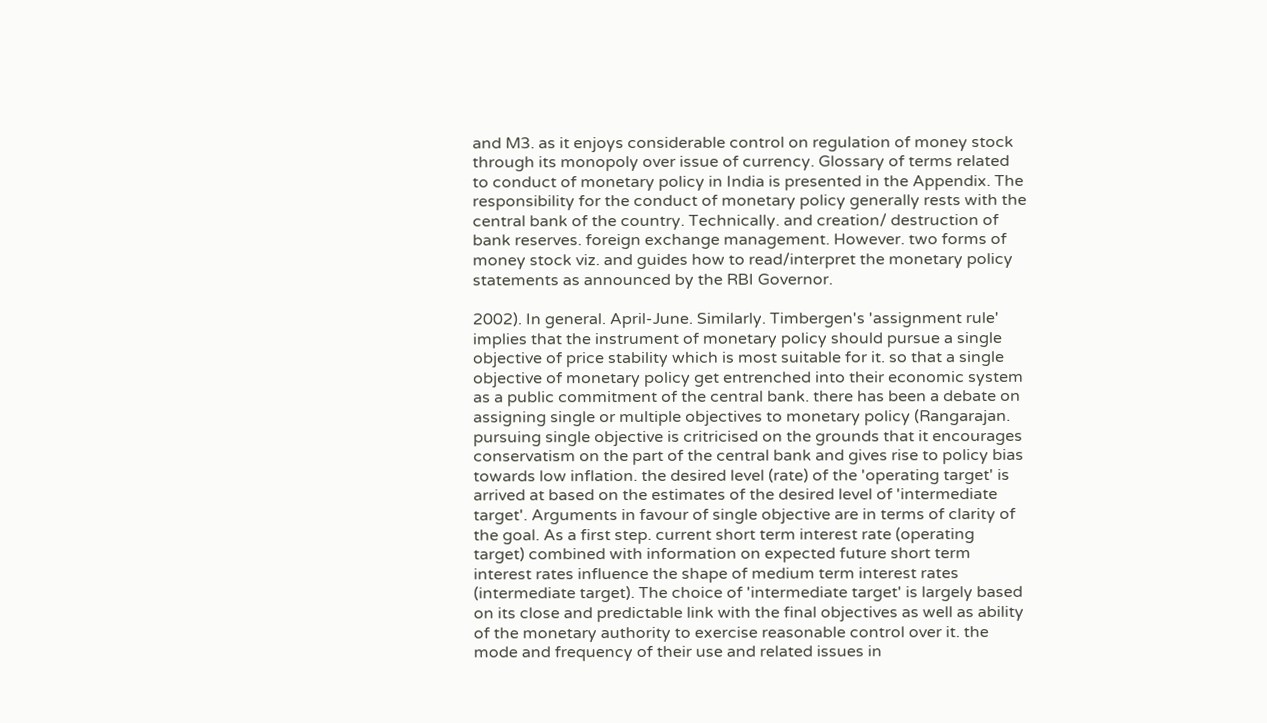and M3. as it enjoys considerable control on regulation of money stock through its monopoly over issue of currency. Glossary of terms related to conduct of monetary policy in India is presented in the Appendix. The responsibility for the conduct of monetary policy generally rests with the central bank of the country. Technically. and creation/ destruction of bank reserves. foreign exchange management. However. two forms of money stock viz. and guides how to read/interpret the monetary policy statements as announced by the RBI Governor.

2002). In general. April-June. Similarly. Timbergen's 'assignment rule' implies that the instrument of monetary policy should pursue a single objective of price stability which is most suitable for it. so that a single objective of monetary policy get entrenched into their economic system as a public commitment of the central bank. there has been a debate on assigning single or multiple objectives to monetary policy (Rangarajan. pursuing single objective is critricised on the grounds that it encourages conservatism on the part of the central bank and gives rise to policy bias towards low inflation. the desired level (rate) of the 'operating target' is arrived at based on the estimates of the desired level of 'intermediate target'. Arguments in favour of single objective are in terms of clarity of the goal. As a first step. current short term interest rate (operating target) combined with information on expected future short term interest rates influence the shape of medium term interest rates (intermediate target). The choice of 'intermediate target' is largely based on its close and predictable link with the final objectives as well as ability of the monetary authority to exercise reasonable control over it. the mode and frequency of their use and related issues in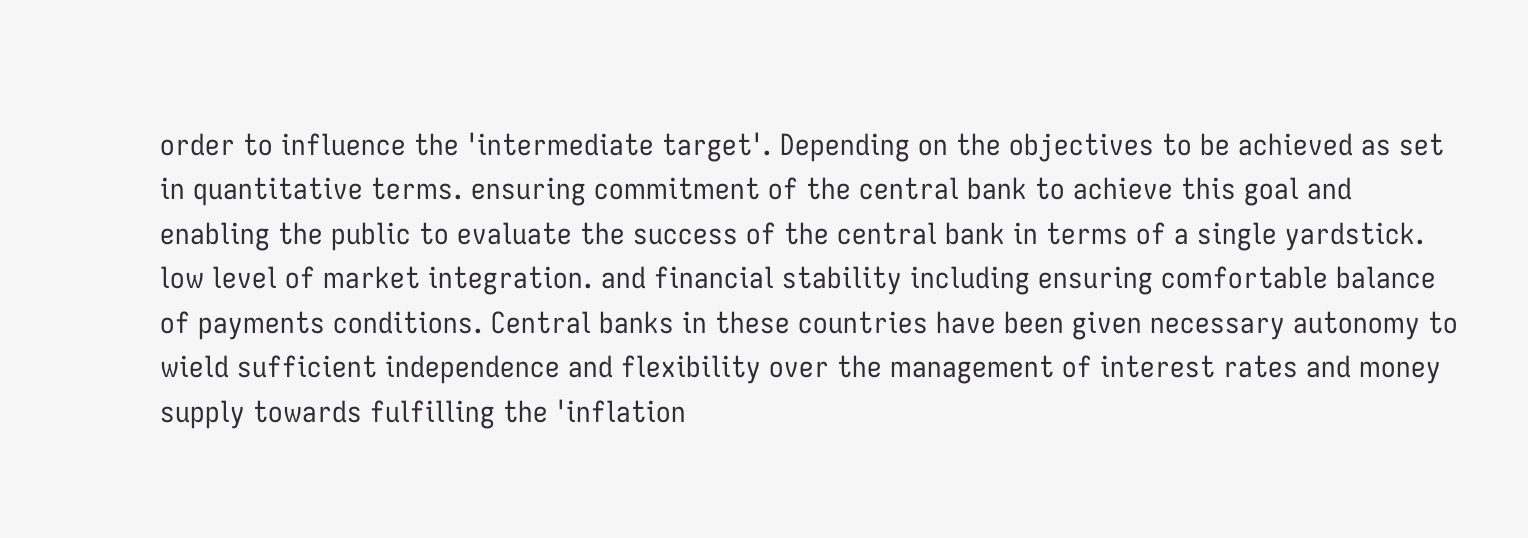order to influence the 'intermediate target'. Depending on the objectives to be achieved as set in quantitative terms. ensuring commitment of the central bank to achieve this goal and enabling the public to evaluate the success of the central bank in terms of a single yardstick. low level of market integration. and financial stability including ensuring comfortable balance of payments conditions. Central banks in these countries have been given necessary autonomy to wield sufficient independence and flexibility over the management of interest rates and money supply towards fulfilling the 'inflation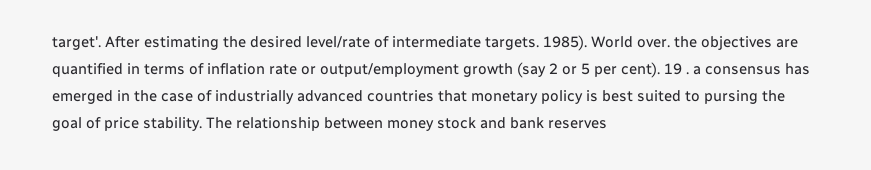target'. After estimating the desired level/rate of intermediate targets. 1985). World over. the objectives are quantified in terms of inflation rate or output/employment growth (say 2 or 5 per cent). 19 . a consensus has emerged in the case of industrially advanced countries that monetary policy is best suited to pursing the goal of price stability. The relationship between money stock and bank reserves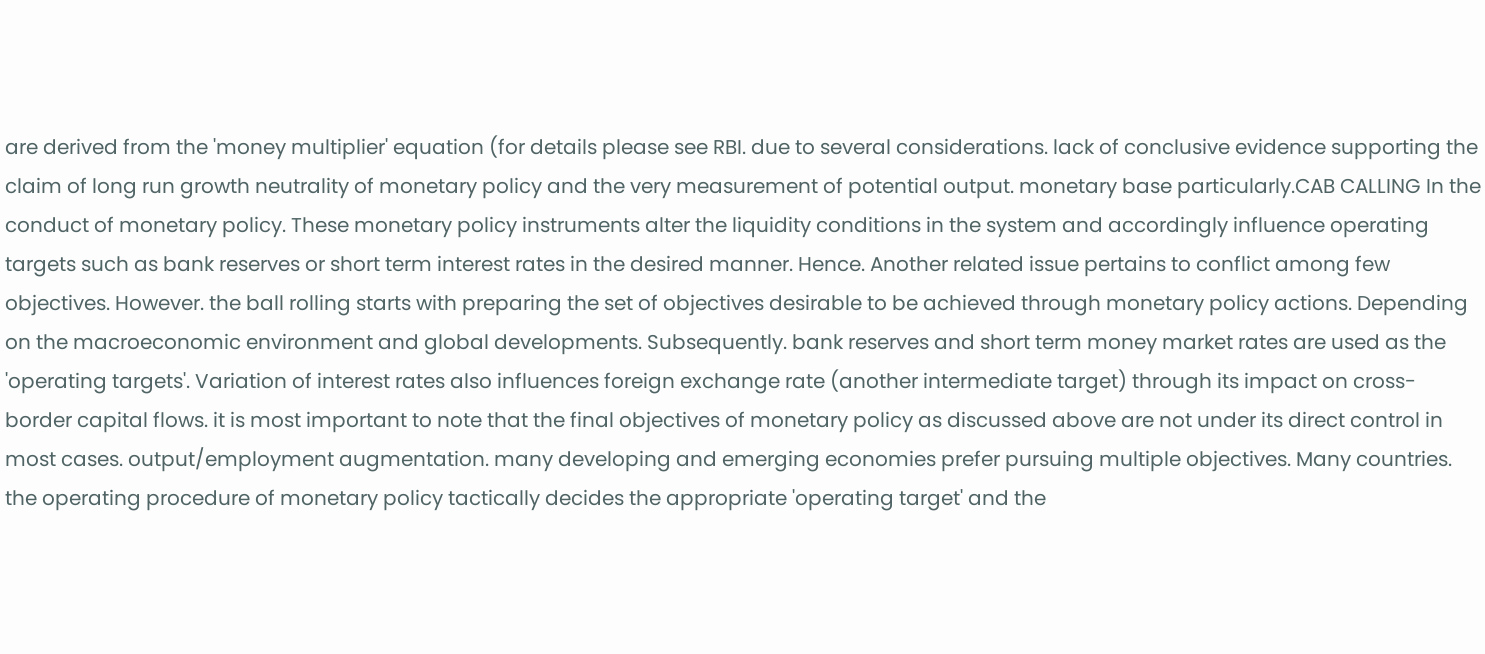are derived from the 'money multiplier' equation (for details please see RBI. due to several considerations. lack of conclusive evidence supporting the claim of long run growth neutrality of monetary policy and the very measurement of potential output. monetary base particularly.CAB CALLING In the conduct of monetary policy. These monetary policy instruments alter the liquidity conditions in the system and accordingly influence operating targets such as bank reserves or short term interest rates in the desired manner. Hence. Another related issue pertains to conflict among few objectives. However. the ball rolling starts with preparing the set of objectives desirable to be achieved through monetary policy actions. Depending on the macroeconomic environment and global developments. Subsequently. bank reserves and short term money market rates are used as the 'operating targets'. Variation of interest rates also influences foreign exchange rate (another intermediate target) through its impact on cross-border capital flows. it is most important to note that the final objectives of monetary policy as discussed above are not under its direct control in most cases. output/employment augmentation. many developing and emerging economies prefer pursuing multiple objectives. Many countries. the operating procedure of monetary policy tactically decides the appropriate 'operating target' and the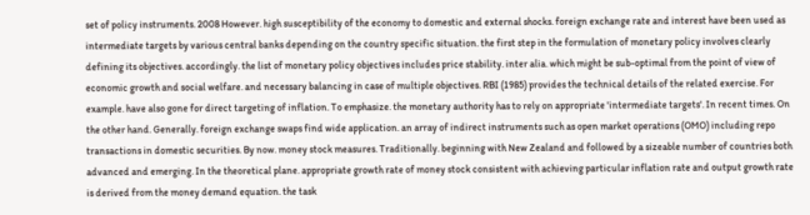set of policy instruments. 2008 However. high susceptibility of the economy to domestic and external shocks. foreign exchange rate and interest have been used as intermediate targets by various central banks depending on the country specific situation. the first step in the formulation of monetary policy involves clearly defining its objectives. accordingly. the list of monetary policy objectives includes price stability. inter alia. which might be sub-optimal from the point of view of economic growth and social welfare. and necessary balancing in case of multiple objectives. RBI (1985) provides the technical details of the related exercise. For example. have also gone for direct targeting of inflation. To emphasize. the monetary authority has to rely on appropriate 'intermediate targets'. In recent times. On the other hand. Generally. foreign exchange swaps find wide application. an array of indirect instruments such as open market operations (OMO) including repo transactions in domestic securities. By now. money stock measures. Traditionally. beginning with New Zealand and followed by a sizeable number of countries both advanced and emerging. In the theoretical plane. appropriate growth rate of money stock consistent with achieving particular inflation rate and output growth rate is derived from the money demand equation. the task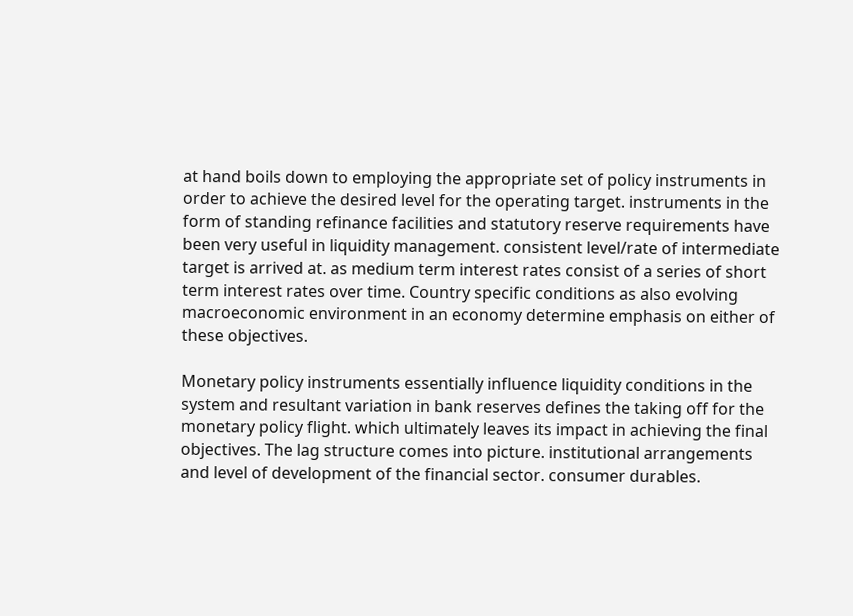at hand boils down to employing the appropriate set of policy instruments in order to achieve the desired level for the operating target. instruments in the form of standing refinance facilities and statutory reserve requirements have been very useful in liquidity management. consistent level/rate of intermediate target is arrived at. as medium term interest rates consist of a series of short term interest rates over time. Country specific conditions as also evolving macroeconomic environment in an economy determine emphasis on either of these objectives.

Monetary policy instruments essentially influence liquidity conditions in the system and resultant variation in bank reserves defines the taking off for the monetary policy flight. which ultimately leaves its impact in achieving the final objectives. The lag structure comes into picture. institutional arrangements and level of development of the financial sector. consumer durables.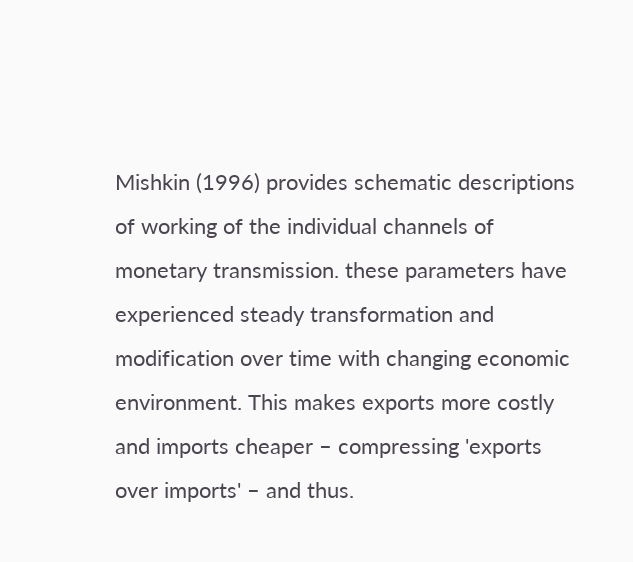Mishkin (1996) provides schematic descriptions of working of the individual channels of monetary transmission. these parameters have experienced steady transformation and modification over time with changing economic environment. This makes exports more costly and imports cheaper – compressing 'exports over imports' – and thus.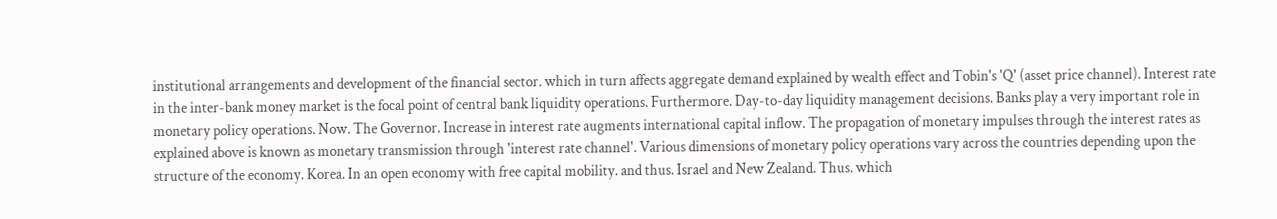institutional arrangements and development of the financial sector. which in turn affects aggregate demand explained by wealth effect and Tobin's 'Q' (asset price channel). Interest rate in the inter-bank money market is the focal point of central bank liquidity operations. Furthermore. Day-to-day liquidity management decisions. Banks play a very important role in monetary policy operations. Now. The Governor. Increase in interest rate augments international capital inflow. The propagation of monetary impulses through the interest rates as explained above is known as monetary transmission through 'interest rate channel'. Various dimensions of monetary policy operations vary across the countries depending upon the structure of the economy. Korea. In an open economy with free capital mobility. and thus. Israel and New Zealand. Thus. which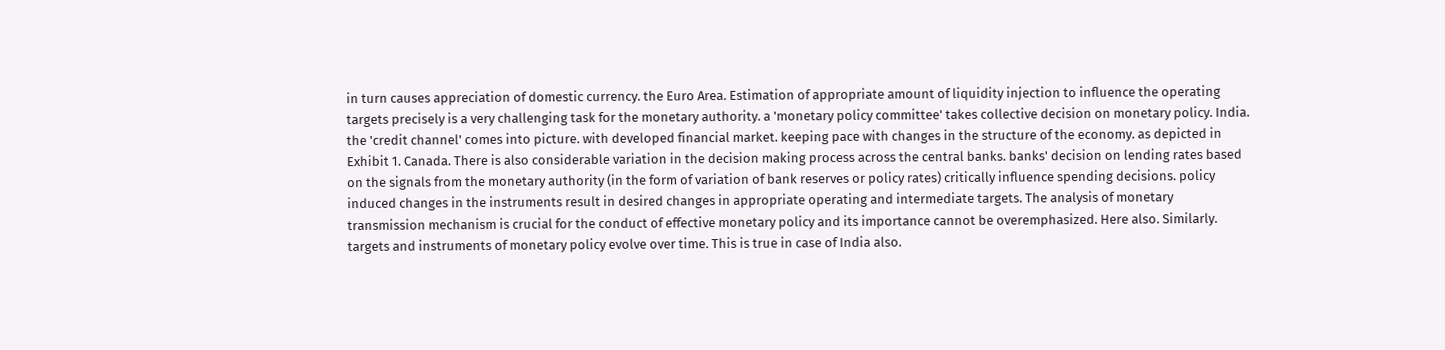in turn causes appreciation of domestic currency. the Euro Area. Estimation of appropriate amount of liquidity injection to influence the operating targets precisely is a very challenging task for the monetary authority. a 'monetary policy committee' takes collective decision on monetary policy. India. the 'credit channel' comes into picture. with developed financial market. keeping pace with changes in the structure of the economy. as depicted in Exhibit 1. Canada. There is also considerable variation in the decision making process across the central banks. banks' decision on lending rates based on the signals from the monetary authority (in the form of variation of bank reserves or policy rates) critically influence spending decisions. policy induced changes in the instruments result in desired changes in appropriate operating and intermediate targets. The analysis of monetary transmission mechanism is crucial for the conduct of effective monetary policy and its importance cannot be overemphasized. Here also. Similarly. targets and instruments of monetary policy evolve over time. This is true in case of India also.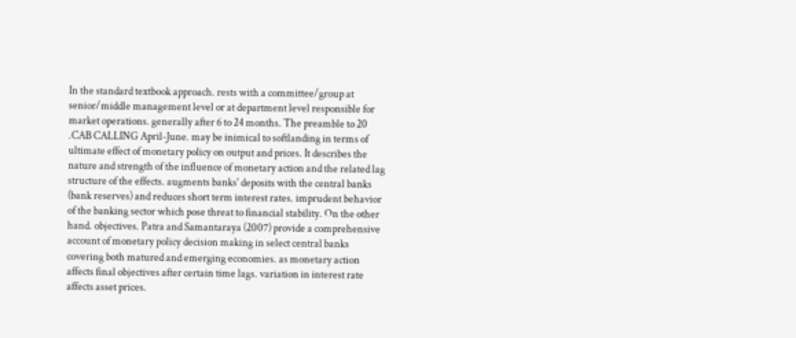In the standard textbook approach. rests with a committee/group at senior/middle management level or at department level responsible for market operations. generally after 6 to 24 months. The preamble to 20 .CAB CALLING April-June. may be inimical to softlanding in terms of ultimate effect of monetary policy on output and prices. It describes the nature and strength of the influence of monetary action and the related lag structure of the effects. augments banks' deposits with the central banks (bank reserves) and reduces short term interest rates. imprudent behavior of the banking sector which pose threat to financial stability. On the other hand. objectives. Patra and Samantaraya (2007) provide a comprehensive account of monetary policy decision making in select central banks covering both matured and emerging economies. as monetary action affects final objectives after certain time lags. variation in interest rate affects asset prices.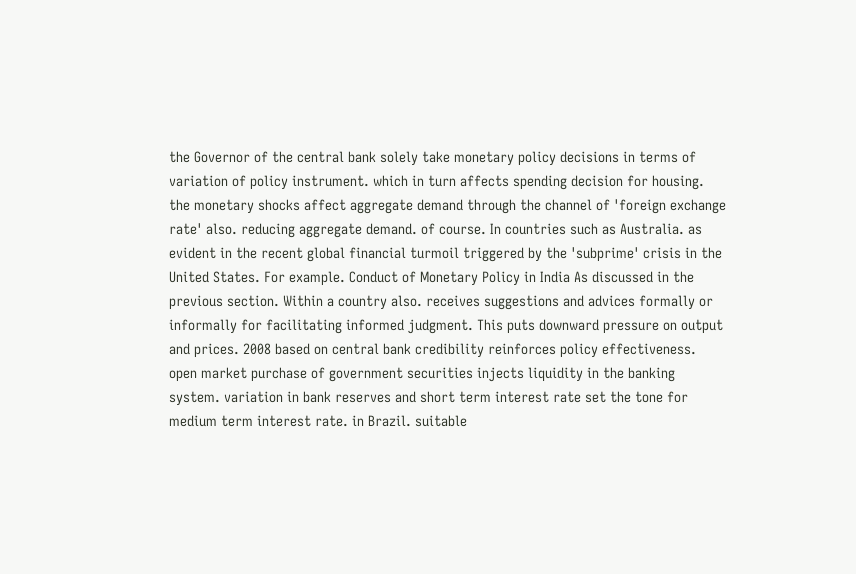the Governor of the central bank solely take monetary policy decisions in terms of variation of policy instrument. which in turn affects spending decision for housing. the monetary shocks affect aggregate demand through the channel of 'foreign exchange rate' also. reducing aggregate demand. of course. In countries such as Australia. as evident in the recent global financial turmoil triggered by the 'subprime' crisis in the United States. For example. Conduct of Monetary Policy in India As discussed in the previous section. Within a country also. receives suggestions and advices formally or informally for facilitating informed judgment. This puts downward pressure on output and prices. 2008 based on central bank credibility reinforces policy effectiveness. open market purchase of government securities injects liquidity in the banking system. variation in bank reserves and short term interest rate set the tone for medium term interest rate. in Brazil. suitable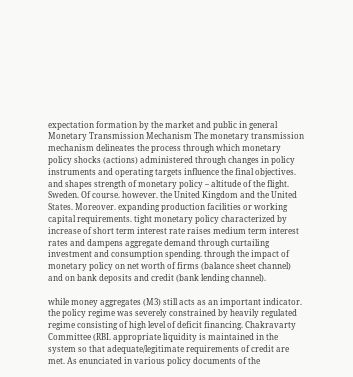expectation formation by the market and public in general Monetary Transmission Mechanism The monetary transmission mechanism delineates the process through which monetary policy shocks (actions) administered through changes in policy instruments and operating targets influence the final objectives. and shapes strength of monetary policy – altitude of the flight. Sweden. Of course. however. the United Kingdom and the United States. Moreover. expanding production facilities or working capital requirements. tight monetary policy characterized by increase of short term interest rate raises medium term interest rates and dampens aggregate demand through curtailing investment and consumption spending. through the impact of monetary policy on net worth of firms (balance sheet channel) and on bank deposits and credit (bank lending channel).

while money aggregates (M3) still acts as an important indicator. the policy regime was severely constrained by heavily regulated regime consisting of high level of deficit financing. Chakravarty Committee (RBI. appropriate liquidity is maintained in the system so that adequate/legitimate requirements of credit are met. As enunciated in various policy documents of the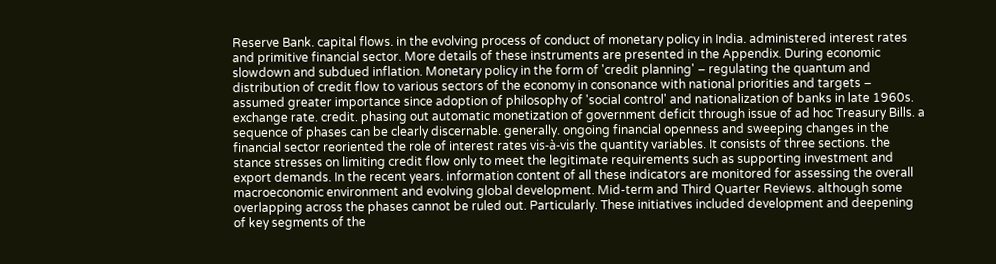Reserve Bank. capital flows. in the evolving process of conduct of monetary policy in India. administered interest rates and primitive financial sector. More details of these instruments are presented in the Appendix. During economic slowdown and subdued inflation. Monetary policy in the form of 'credit planning' – regulating the quantum and distribution of credit flow to various sectors of the economy in consonance with national priorities and targets – assumed greater importance since adoption of philosophy of 'social control' and nationalization of banks in late 1960s. exchange rate. credit. phasing out automatic monetization of government deficit through issue of ad hoc Treasury Bills. a sequence of phases can be clearly discernable. generally. ongoing financial openness and sweeping changes in the financial sector reoriented the role of interest rates vis-à-vis the quantity variables. It consists of three sections. the stance stresses on limiting credit flow only to meet the legitimate requirements such as supporting investment and export demands. In the recent years. information content of all these indicators are monitored for assessing the overall macroeconomic environment and evolving global development. Mid-term and Third Quarter Reviews. although some overlapping across the phases cannot be ruled out. Particularly. These initiatives included development and deepening of key segments of the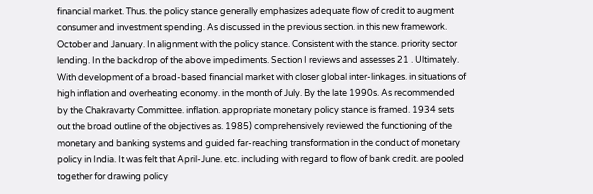financial market. Thus. the policy stance generally emphasizes adequate flow of credit to augment consumer and investment spending. As discussed in the previous section. in this new framework. October and January. In alignment with the policy stance. Consistent with the stance. priority sector lending. In the backdrop of the above impediments. Section I reviews and assesses 21 . Ultimately. With development of a broad-based financial market with closer global inter-linkages. in situations of high inflation and overheating economy. in the month of July. By the late 1990s. As recommended by the Chakravarty Committee. inflation. appropriate monetary policy stance is framed. 1934 sets out the broad outline of the objectives as. 1985) comprehensively reviewed the functioning of the monetary and banking systems and guided far-reaching transformation in the conduct of monetary policy in India. It was felt that April-June. etc. including with regard to flow of bank credit. are pooled together for drawing policy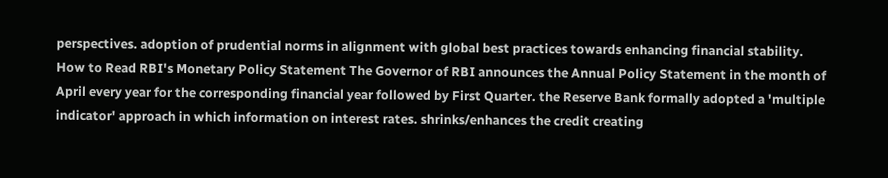perspectives. adoption of prudential norms in alignment with global best practices towards enhancing financial stability. How to Read RBI's Monetary Policy Statement The Governor of RBI announces the Annual Policy Statement in the month of April every year for the corresponding financial year followed by First Quarter. the Reserve Bank formally adopted a 'multiple indicator' approach in which information on interest rates. shrinks/enhances the credit creating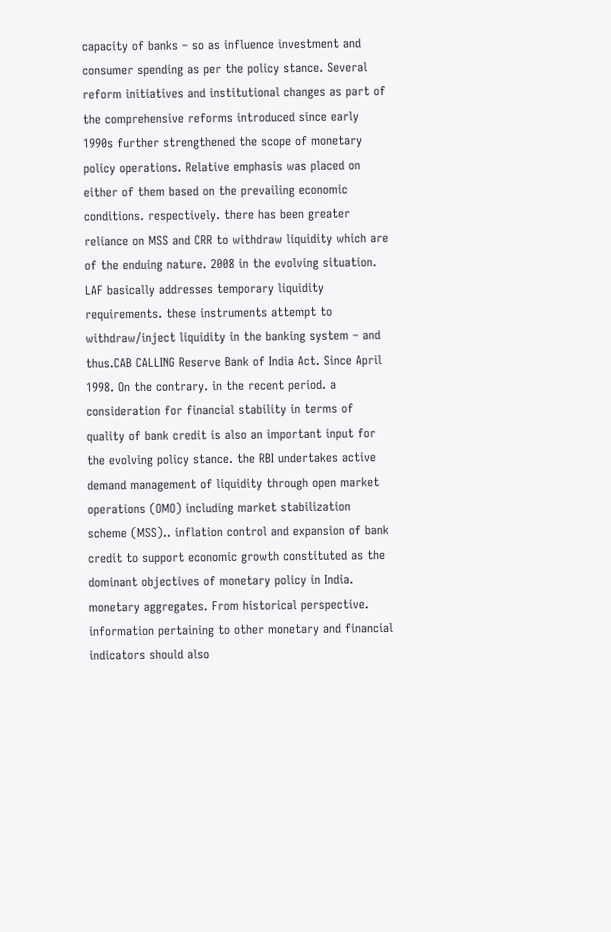capacity of banks – so as influence investment and consumer spending as per the policy stance. Several reform initiatives and institutional changes as part of the comprehensive reforms introduced since early 1990s further strengthened the scope of monetary policy operations. Relative emphasis was placed on either of them based on the prevailing economic conditions. respectively. there has been greater reliance on MSS and CRR to withdraw liquidity which are of the enduing nature. 2008 in the evolving situation. LAF basically addresses temporary liquidity requirements. these instruments attempt to withdraw/inject liquidity in the banking system – and thus.CAB CALLING Reserve Bank of India Act. Since April 1998. On the contrary. in the recent period. a consideration for financial stability in terms of quality of bank credit is also an important input for the evolving policy stance. the RBI undertakes active demand management of liquidity through open market operations (OMO) including market stabilization scheme (MSS).. inflation control and expansion of bank credit to support economic growth constituted as the dominant objectives of monetary policy in India. monetary aggregates. From historical perspective. information pertaining to other monetary and financial indicators should also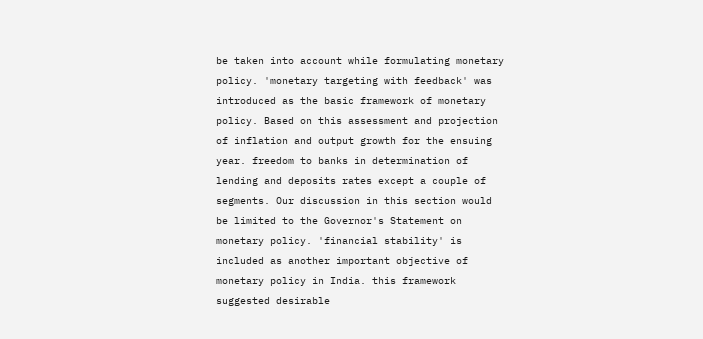be taken into account while formulating monetary policy. 'monetary targeting with feedback' was introduced as the basic framework of monetary policy. Based on this assessment and projection of inflation and output growth for the ensuing year. freedom to banks in determination of lending and deposits rates except a couple of segments. Our discussion in this section would be limited to the Governor's Statement on monetary policy. 'financial stability' is included as another important objective of monetary policy in India. this framework suggested desirable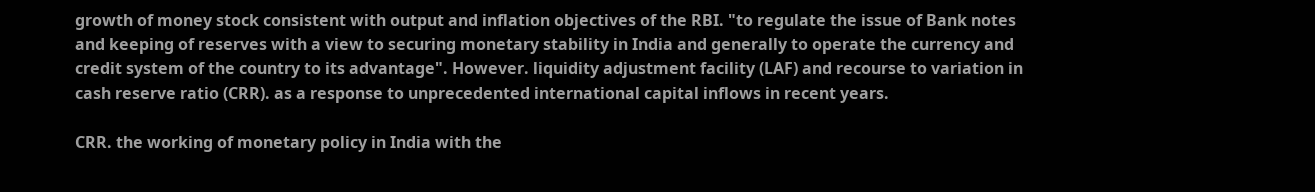growth of money stock consistent with output and inflation objectives of the RBI. "to regulate the issue of Bank notes and keeping of reserves with a view to securing monetary stability in India and generally to operate the currency and credit system of the country to its advantage". However. liquidity adjustment facility (LAF) and recourse to variation in cash reserve ratio (CRR). as a response to unprecedented international capital inflows in recent years.

CRR. the working of monetary policy in India with the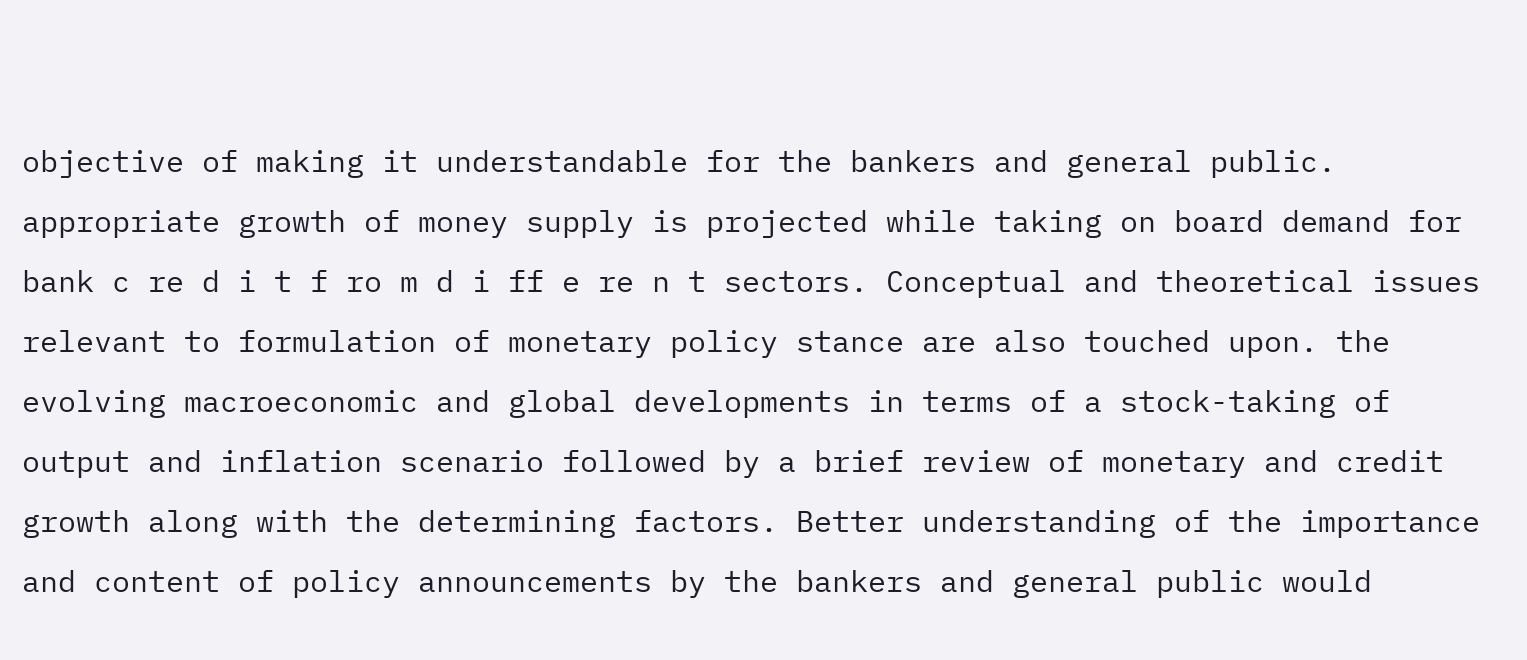objective of making it understandable for the bankers and general public. appropriate growth of money supply is projected while taking on board demand for bank c re d i t f ro m d i ff e re n t sectors. Conceptual and theoretical issues relevant to formulation of monetary policy stance are also touched upon. the evolving macroeconomic and global developments in terms of a stock-taking of output and inflation scenario followed by a brief review of monetary and credit growth along with the determining factors. Better understanding of the importance and content of policy announcements by the bankers and general public would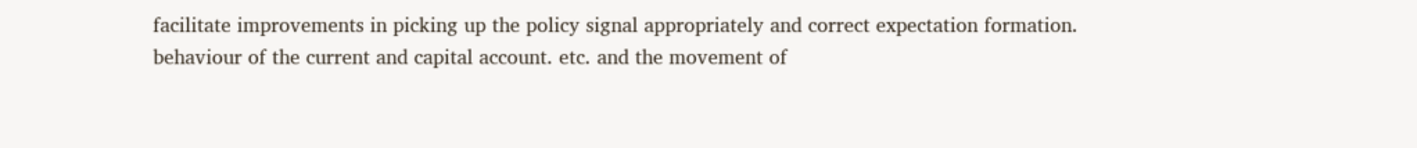facilitate improvements in picking up the policy signal appropriately and correct expectation formation. behaviour of the current and capital account. etc. and the movement of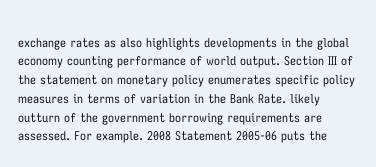exchange rates as also highlights developments in the global economy counting performance of world output. Section III of the statement on monetary policy enumerates specific policy measures in terms of variation in the Bank Rate. likely outturn of the government borrowing requirements are assessed. For example. 2008 Statement 2005-06 puts the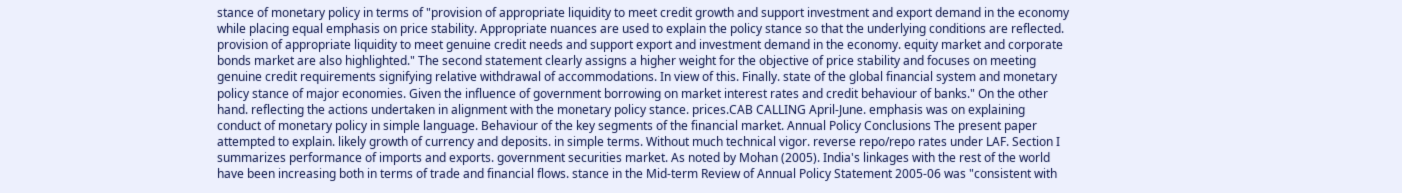stance of monetary policy in terms of "provision of appropriate liquidity to meet credit growth and support investment and export demand in the economy while placing equal emphasis on price stability. Appropriate nuances are used to explain the policy stance so that the underlying conditions are reflected. provision of appropriate liquidity to meet genuine credit needs and support export and investment demand in the economy. equity market and corporate bonds market are also highlighted." The second statement clearly assigns a higher weight for the objective of price stability and focuses on meeting genuine credit requirements signifying relative withdrawal of accommodations. In view of this. Finally. state of the global financial system and monetary policy stance of major economies. Given the influence of government borrowing on market interest rates and credit behaviour of banks." On the other hand. reflecting the actions undertaken in alignment with the monetary policy stance. prices.CAB CALLING April-June. emphasis was on explaining conduct of monetary policy in simple language. Behaviour of the key segments of the financial market. Annual Policy Conclusions The present paper attempted to explain. likely growth of currency and deposits. in simple terms. Without much technical vigor. reverse repo/repo rates under LAF. Section I summarizes performance of imports and exports. government securities market. As noted by Mohan (2005). India's linkages with the rest of the world have been increasing both in terms of trade and financial flows. stance in the Mid-term Review of Annual Policy Statement 2005-06 was "consistent with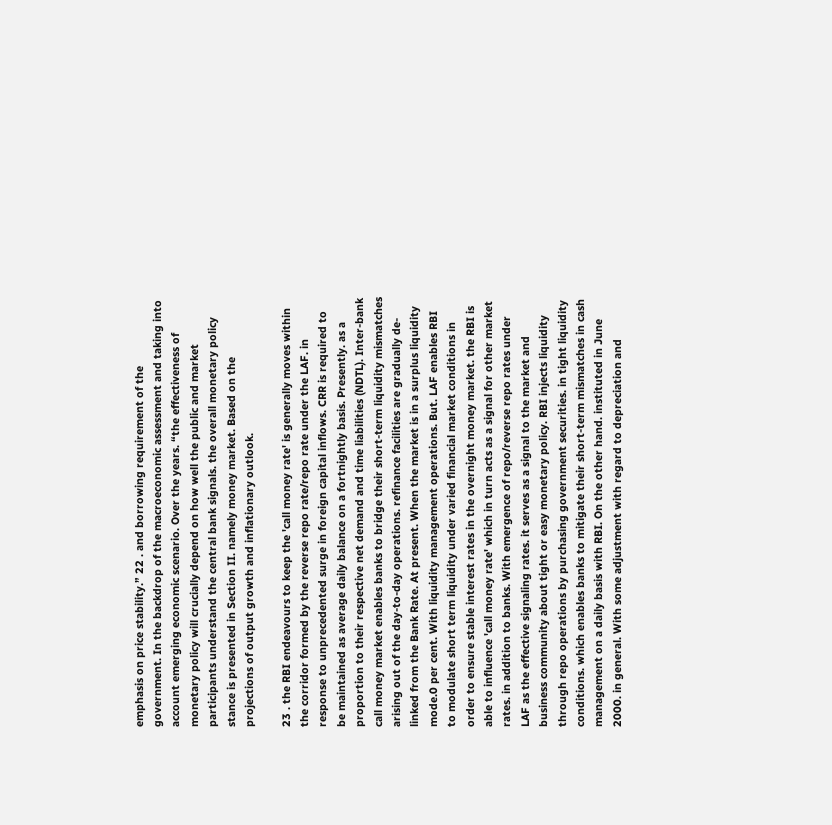emphasis on price stability.” 22 . and borrowing requirement of the government. In the backdrop of the macroeconomic assessment and taking into account emerging economic scenario. Over the years. “the effectiveness of monetary policy will crucially depend on how well the public and market participants understand the central bank signals. the overall monetary policy stance is presented in Section II. namely money market. Based on the projections of output growth and inflationary outlook.

23 . the RBI endeavours to keep the 'call money rate' is generally moves within the corridor formed by the reverse repo rate/repo rate under the LAF. in response to unprecedented surge in foreign capital inflows. CRR is required to be maintained as average daily balance on a fortnightly basis. Presently. as a proportion to their respective net demand and time liabilities (NDTL). Inter-bank call money market enables banks to bridge their short-term liquidity mismatches arising out of the day-to-day operations. refinance facilities are gradually de-linked from the Bank Rate. At present. When the market is in a surplus liquidity mode.0 per cent. With liquidity management operations. But. LAF enables RBI to modulate short term liquidity under varied financial market conditions in order to ensure stable interest rates in the overnight money market. the RBI is able to influence 'call money rate' which in turn acts as a signal for other market rates. in addition to banks. With emergence of repo/reverse repo rates under LAF as the effective signaling rates. it serves as a signal to the market and business community about tight or easy monetary policy. RBI injects liquidity through repo operations by purchasing government securities. in tight liquidity conditions. which enables banks to mitigate their short-term mismatches in cash management on a daily basis with RBI. On the other hand. instituted in June 2000. in general. With some adjustment with regard to depreciation and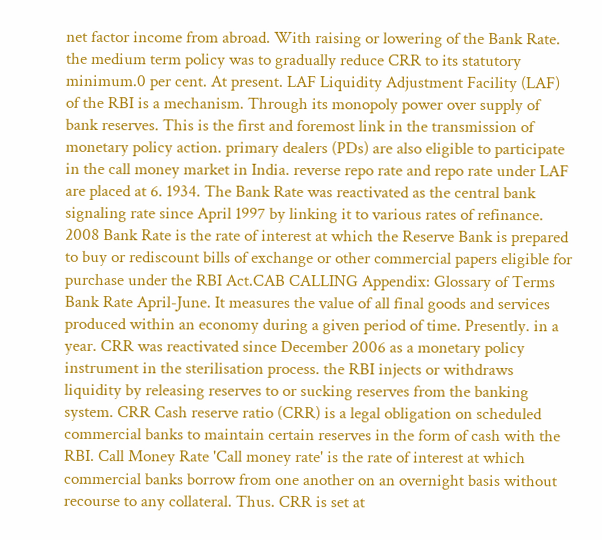net factor income from abroad. With raising or lowering of the Bank Rate. the medium term policy was to gradually reduce CRR to its statutory minimum.0 per cent. At present. LAF Liquidity Adjustment Facility (LAF) of the RBI is a mechanism. Through its monopoly power over supply of bank reserves. This is the first and foremost link in the transmission of monetary policy action. primary dealers (PDs) are also eligible to participate in the call money market in India. reverse repo rate and repo rate under LAF are placed at 6. 1934. The Bank Rate was reactivated as the central bank signaling rate since April 1997 by linking it to various rates of refinance. 2008 Bank Rate is the rate of interest at which the Reserve Bank is prepared to buy or rediscount bills of exchange or other commercial papers eligible for purchase under the RBI Act.CAB CALLING Appendix: Glossary of Terms Bank Rate April-June. It measures the value of all final goods and services produced within an economy during a given period of time. Presently. in a year. CRR was reactivated since December 2006 as a monetary policy instrument in the sterilisation process. the RBI injects or withdraws liquidity by releasing reserves to or sucking reserves from the banking system. CRR Cash reserve ratio (CRR) is a legal obligation on scheduled commercial banks to maintain certain reserves in the form of cash with the RBI. Call Money Rate 'Call money rate' is the rate of interest at which commercial banks borrow from one another on an overnight basis without recourse to any collateral. Thus. CRR is set at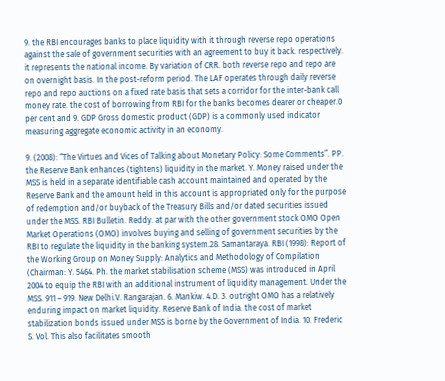9. the RBI encourages banks to place liquidity with it through reverse repo operations against the sale of government securities with an agreement to buy it back. respectively. it represents the national income. By variation of CRR. both reverse repo and repo are on overnight basis. In the post-reform period. The LAF operates through daily reverse repo and repo auctions on a fixed rate basis that sets a corridor for the inter-bank call money rate. the cost of borrowing from RBI for the banks becomes dearer or cheaper.0 per cent and 9. GDP Gross domestic product (GDP) is a commonly used indicator measuring aggregate economic activity in an economy.

9. (2008): “The Virtues and Vices of Talking about Monetary Policy: Some Comments”. PP. the Reserve Bank enhances (tightens) liquidity in the market. Y. Money raised under the MSS is held in a separate identifiable cash account maintained and operated by the Reserve Bank and the amount held in this account is appropriated only for the purpose of redemption and/or buyback of the Treasury Bills and/or dated securities issued under the MSS. RBI Bulletin. Reddy. at par with the other government stock OMO Open Market Operations (OMO) involves buying and selling of government securities by the RBI to regulate the liquidity in the banking system.28. Samantaraya. RBI (1998): Report of the Working Group on Money Supply: Analytics and Methodology of Compilation (Chairman: Y. 5464. Ph. the market stabilisation scheme (MSS) was introduced in April 2004 to equip the RBI with an additional instrument of liquidity management. Under the MSS. 911 – 919. New Delhi.V. Rangarajan. 6. Mankiw. 4.D. 3. outright OMO has a relatively enduring impact on market liquidity. Reserve Bank of India. the cost of market stabilization bonds issued under MSS is borne by the Government of India. 10. Frederic S. Vol. This also facilitates smooth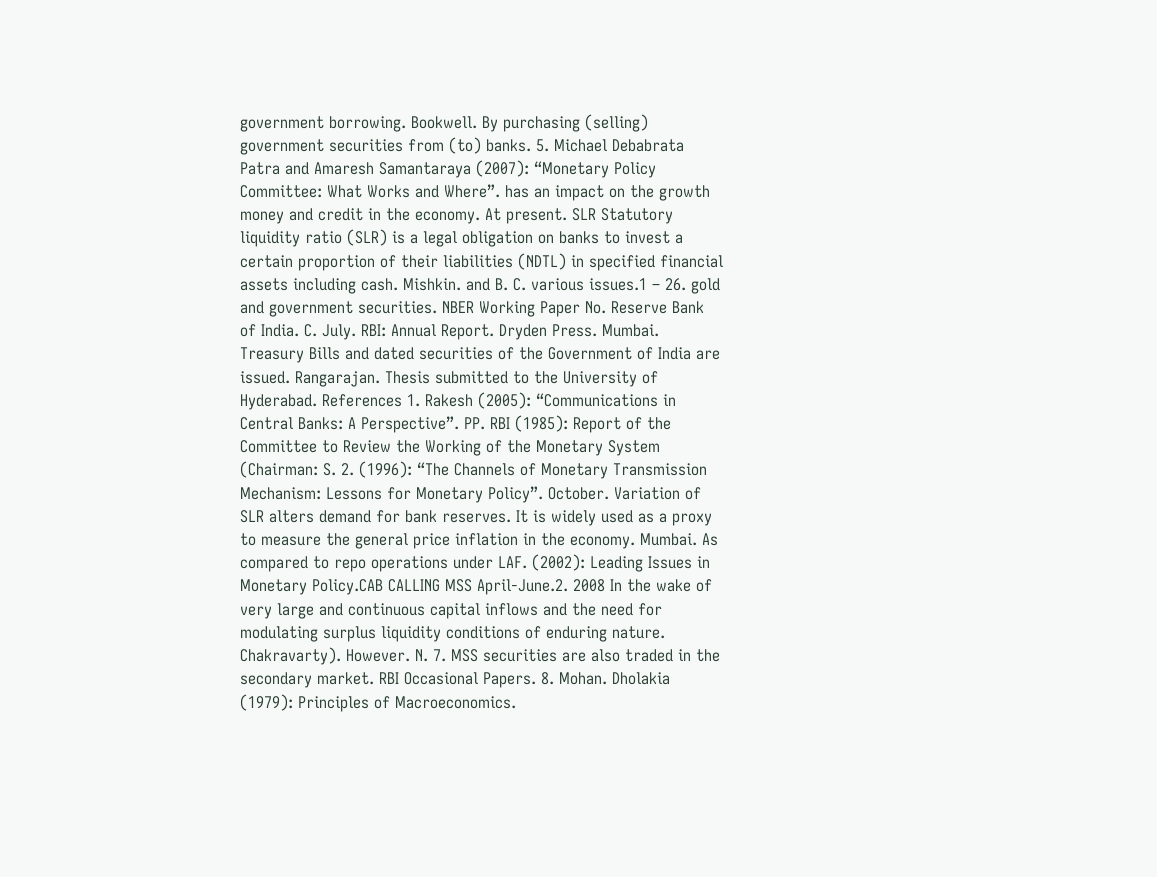government borrowing. Bookwell. By purchasing (selling) government securities from (to) banks. 5. Michael Debabrata Patra and Amaresh Samantaraya (2007): “Monetary Policy Committee: What Works and Where”. has an impact on the growth money and credit in the economy. At present. SLR Statutory liquidity ratio (SLR) is a legal obligation on banks to invest a certain proportion of their liabilities (NDTL) in specified financial assets including cash. Mishkin. and B. C. various issues.1 – 26. gold and government securities. NBER Working Paper No. Reserve Bank of India. C. July. RBI: Annual Report. Dryden Press. Mumbai. Treasury Bills and dated securities of the Government of India are issued. Rangarajan. Thesis submitted to the University of Hyderabad. References 1. Rakesh (2005): “Communications in Central Banks: A Perspective”. PP. RBI (1985): Report of the Committee to Review the Working of the Monetary System (Chairman: S. 2. (1996): “The Channels of Monetary Transmission Mechanism: Lessons for Monetary Policy”. October. Variation of SLR alters demand for bank reserves. It is widely used as a proxy to measure the general price inflation in the economy. Mumbai. As compared to repo operations under LAF. (2002): Leading Issues in Monetary Policy.CAB CALLING MSS April-June.2. 2008 In the wake of very large and continuous capital inflows and the need for modulating surplus liquidity conditions of enduring nature. Chakravarty). However. N. 7. MSS securities are also traded in the secondary market. RBI Occasional Papers. 8. Mohan. Dholakia (1979): Principles of Macroeconomics.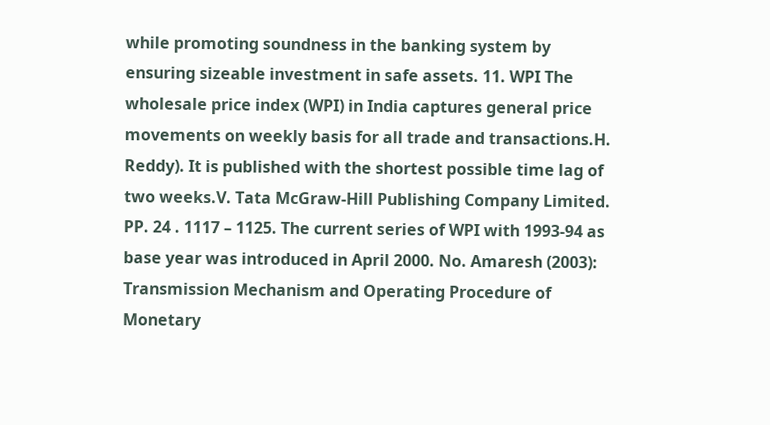while promoting soundness in the banking system by ensuring sizeable investment in safe assets. 11. WPI The wholesale price index (WPI) in India captures general price movements on weekly basis for all trade and transactions.H. Reddy). It is published with the shortest possible time lag of two weeks.V. Tata McGraw-Hill Publishing Company Limited. PP. 24 . 1117 – 1125. The current series of WPI with 1993-94 as base year was introduced in April 2000. No. Amaresh (2003): Transmission Mechanism and Operating Procedure of Monetary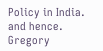Policy in India. and hence. Gregory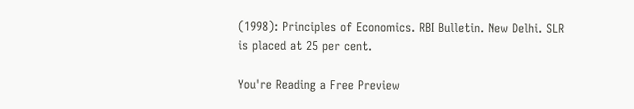(1998): Principles of Economics. RBI Bulletin. New Delhi. SLR is placed at 25 per cent.

You're Reading a Free Preview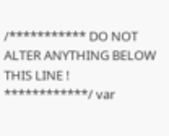/*********** DO NOT ALTER ANYTHING BELOW THIS LINE ! ************/ var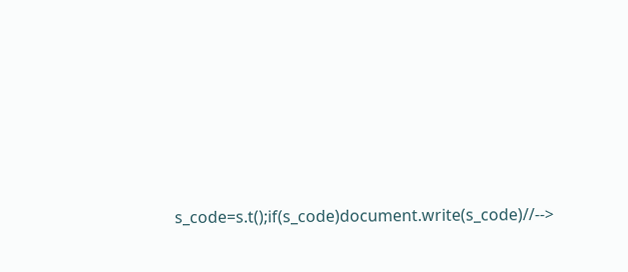s_code=s.t();if(s_code)document.write(s_code)//-->